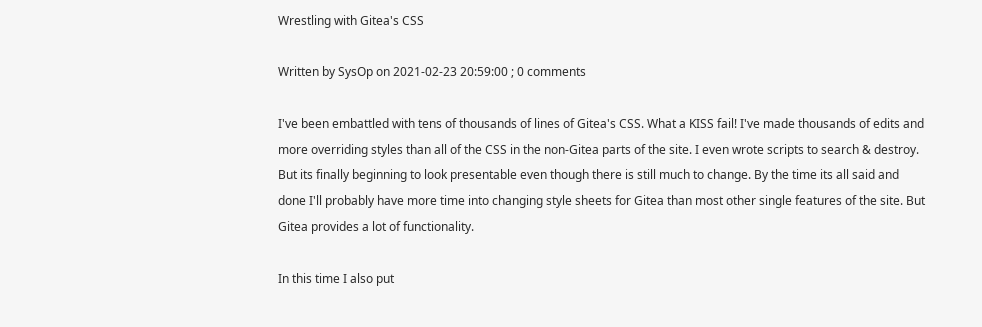Wrestling with Gitea's CSS

Written by SysOp on 2021-02-23 20:59:00 ; 0 comments

I've been embattled with tens of thousands of lines of Gitea's CSS. What a KISS fail! I've made thousands of edits and more overriding styles than all of the CSS in the non-Gitea parts of the site. I even wrote scripts to search & destroy. But its finally beginning to look presentable even though there is still much to change. By the time its all said and done I'll probably have more time into changing style sheets for Gitea than most other single features of the site. But Gitea provides a lot of functionality.

In this time I also put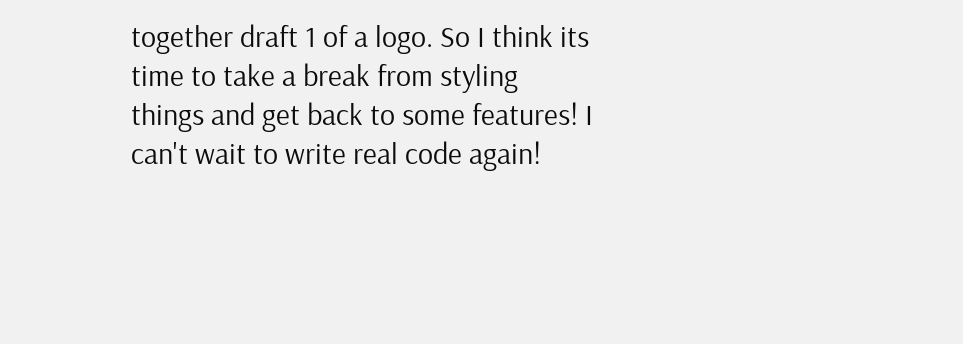together draft 1 of a logo. So I think its time to take a break from styling things and get back to some features! I can't wait to write real code again!